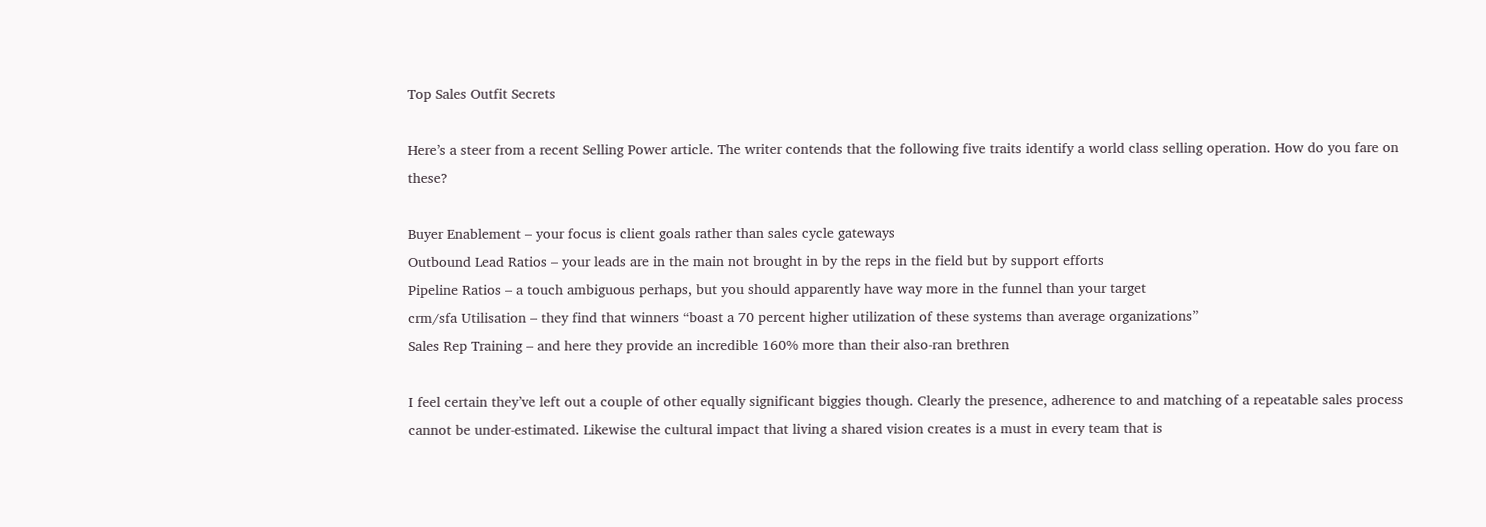Top Sales Outfit Secrets

Here’s a steer from a recent Selling Power article. The writer contends that the following five traits identify a world class selling operation. How do you fare on these?

Buyer Enablement – your focus is client goals rather than sales cycle gateways
Outbound Lead Ratios – your leads are in the main not brought in by the reps in the field but by support efforts
Pipeline Ratios – a touch ambiguous perhaps, but you should apparently have way more in the funnel than your target
crm/sfa Utilisation – they find that winners “boast a 70 percent higher utilization of these systems than average organizations”
Sales Rep Training – and here they provide an incredible 160% more than their also-ran brethren

I feel certain they’ve left out a couple of other equally significant biggies though. Clearly the presence, adherence to and matching of a repeatable sales process cannot be under-estimated. Likewise the cultural impact that living a shared vision creates is a must in every team that is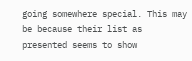going somewhere special. This may be because their list as presented seems to show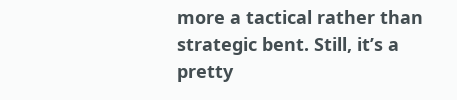more a tactical rather than strategic bent. Still, it’s a pretty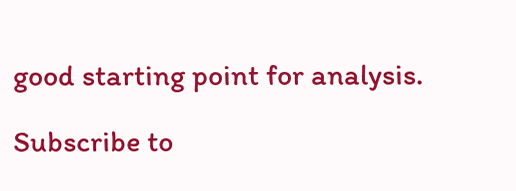good starting point for analysis.

Subscribe to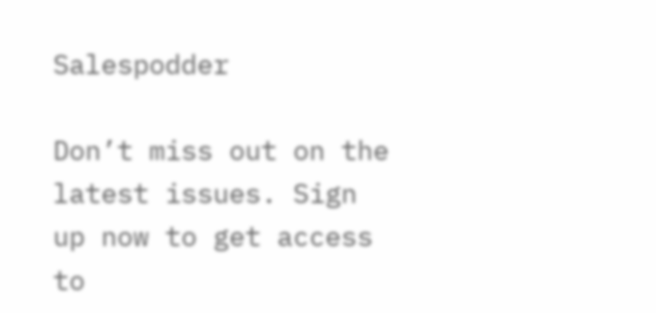Salespodder

Don’t miss out on the latest issues. Sign up now to get access to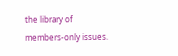the library of members-only issues.